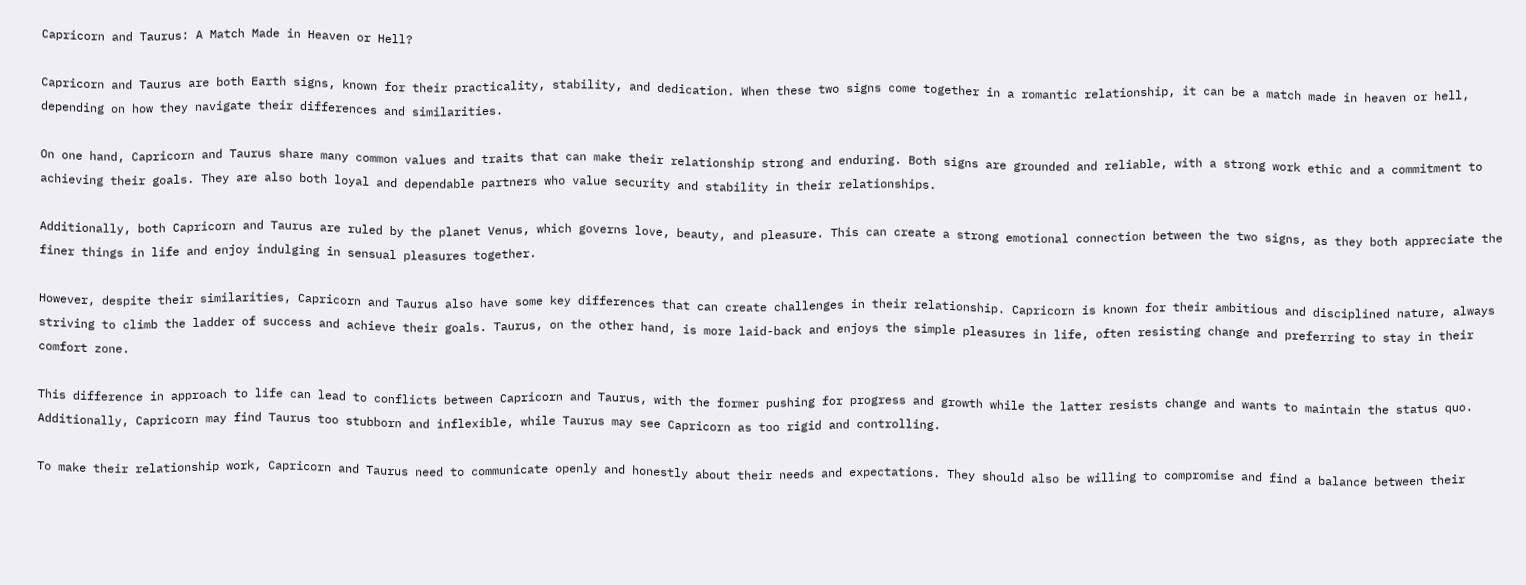Capricorn and Taurus: A Match Made in Heaven or Hell?

Capricorn and Taurus are both Earth signs, known for their practicality, stability, and dedication. When these two signs come together in a romantic relationship, it can be a match made in heaven or hell, depending on how they navigate their differences and similarities.

On one hand, Capricorn and Taurus share many common values and traits that can make their relationship strong and enduring. Both signs are grounded and reliable, with a strong work ethic and a commitment to achieving their goals. They are also both loyal and dependable partners who value security and stability in their relationships.

Additionally, both Capricorn and Taurus are ruled by the planet Venus, which governs love, beauty, and pleasure. This can create a strong emotional connection between the two signs, as they both appreciate the finer things in life and enjoy indulging in sensual pleasures together.

However, despite their similarities, Capricorn and Taurus also have some key differences that can create challenges in their relationship. Capricorn is known for their ambitious and disciplined nature, always striving to climb the ladder of success and achieve their goals. Taurus, on the other hand, is more laid-back and enjoys the simple pleasures in life, often resisting change and preferring to stay in their comfort zone.

This difference in approach to life can lead to conflicts between Capricorn and Taurus, with the former pushing for progress and growth while the latter resists change and wants to maintain the status quo. Additionally, Capricorn may find Taurus too stubborn and inflexible, while Taurus may see Capricorn as too rigid and controlling.

To make their relationship work, Capricorn and Taurus need to communicate openly and honestly about their needs and expectations. They should also be willing to compromise and find a balance between their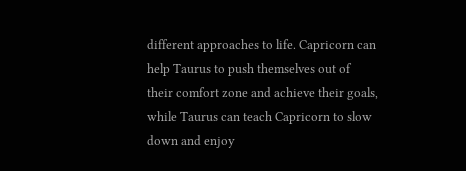different approaches to life. Capricorn can help Taurus to push themselves out of their comfort zone and achieve their goals, while Taurus can teach Capricorn to slow down and enjoy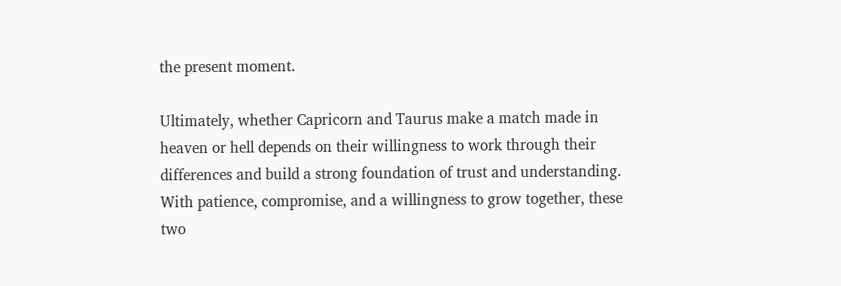the present moment.

Ultimately, whether Capricorn and Taurus make a match made in heaven or hell depends on their willingness to work through their differences and build a strong foundation of trust and understanding. With patience, compromise, and a willingness to grow together, these two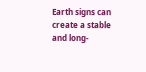Earth signs can create a stable and long-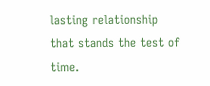lasting relationship that stands the test of time.